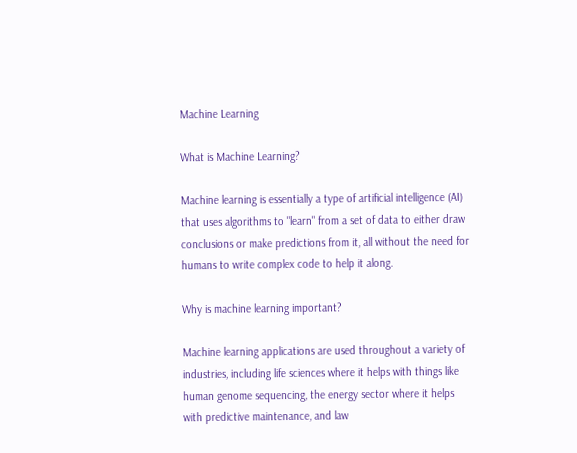Machine Learning

What is Machine Learning?

Machine learning is essentially a type of artificial intelligence (AI) that uses algorithms to "learn" from a set of data to either draw conclusions or make predictions from it, all without the need for humans to write complex code to help it along.

Why is machine learning important?

Machine learning applications are used throughout a variety of industries, including life sciences where it helps with things like human genome sequencing, the energy sector where it helps with predictive maintenance, and law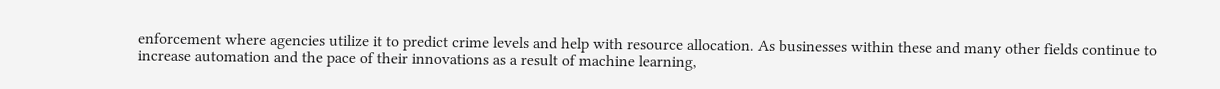enforcement where agencies utilize it to predict crime levels and help with resource allocation. As businesses within these and many other fields continue to increase automation and the pace of their innovations as a result of machine learning,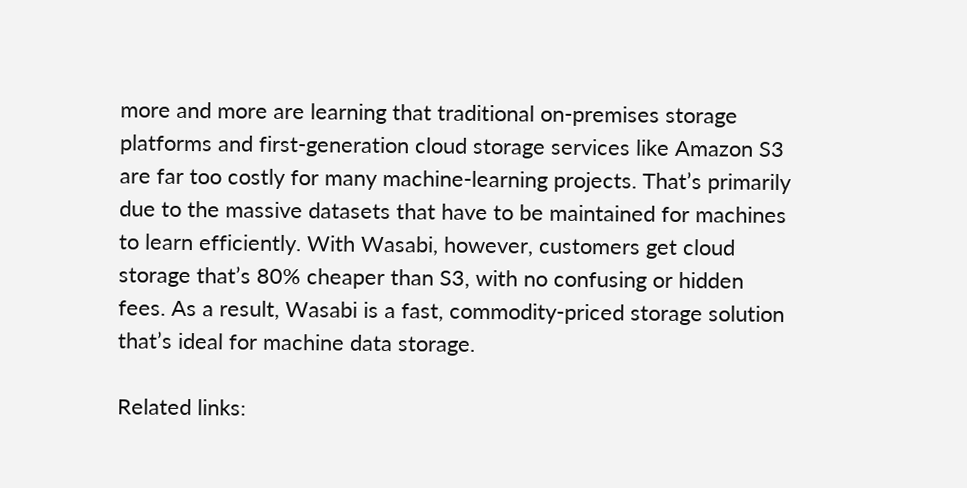more and more are learning that traditional on-premises storage platforms and first-generation cloud storage services like Amazon S3 are far too costly for many machine-learning projects. That’s primarily due to the massive datasets that have to be maintained for machines to learn efficiently. With Wasabi, however, customers get cloud storage that’s 80% cheaper than S3, with no confusing or hidden fees. As a result, Wasabi is a fast, commodity-priced storage solution that’s ideal for machine data storage.

Related links: